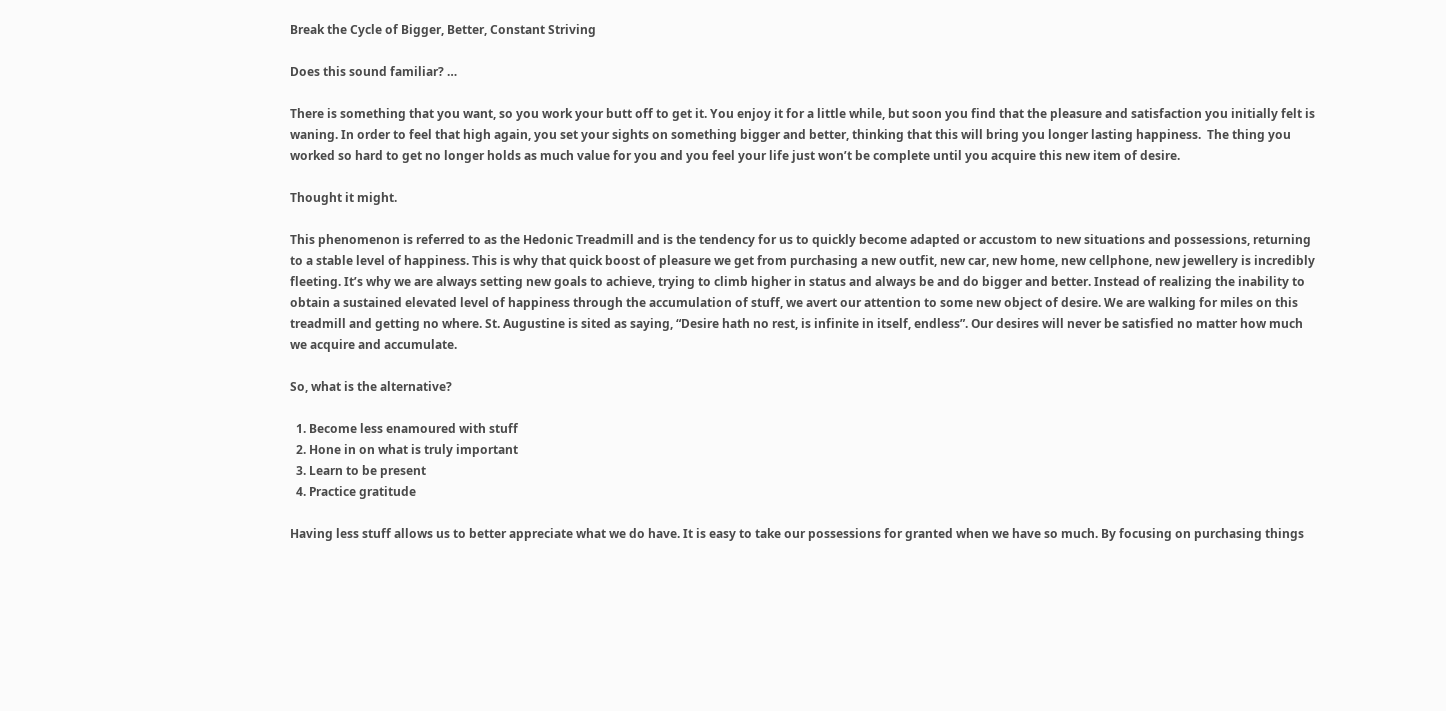Break the Cycle of Bigger, Better, Constant Striving

Does this sound familiar? …

There is something that you want, so you work your butt off to get it. You enjoy it for a little while, but soon you find that the pleasure and satisfaction you initially felt is waning. In order to feel that high again, you set your sights on something bigger and better, thinking that this will bring you longer lasting happiness.  The thing you worked so hard to get no longer holds as much value for you and you feel your life just won’t be complete until you acquire this new item of desire.

Thought it might.

This phenomenon is referred to as the Hedonic Treadmill and is the tendency for us to quickly become adapted or accustom to new situations and possessions, returning to a stable level of happiness. This is why that quick boost of pleasure we get from purchasing a new outfit, new car, new home, new cellphone, new jewellery is incredibly fleeting. It’s why we are always setting new goals to achieve, trying to climb higher in status and always be and do bigger and better. Instead of realizing the inability to obtain a sustained elevated level of happiness through the accumulation of stuff, we avert our attention to some new object of desire. We are walking for miles on this treadmill and getting no where. St. Augustine is sited as saying, “Desire hath no rest, is infinite in itself, endless”. Our desires will never be satisfied no matter how much we acquire and accumulate.

So, what is the alternative?

  1. Become less enamoured with stuff
  2. Hone in on what is truly important
  3. Learn to be present
  4. Practice gratitude

Having less stuff allows us to better appreciate what we do have. It is easy to take our possessions for granted when we have so much. By focusing on purchasing things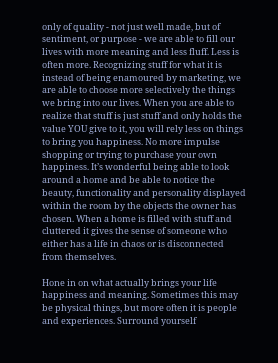only of quality - not just well made, but of sentiment, or purpose - we are able to fill our lives with more meaning and less fluff. Less is often more. Recognizing stuff for what it is instead of being enamoured by marketing, we are able to choose more selectively the things we bring into our lives. When you are able to realize that stuff is just stuff and only holds the value YOU give to it, you will rely less on things to bring you happiness. No more impulse shopping or trying to purchase your own happiness. It’s wonderful being able to look around a home and be able to notice the beauty, functionality and personality displayed within the room by the objects the owner has chosen. When a home is filled with stuff and cluttered it gives the sense of someone who either has a life in chaos or is disconnected from themselves.

Hone in on what actually brings your life happiness and meaning. Sometimes this may be physical things, but more often it is people and experiences. Surround yourself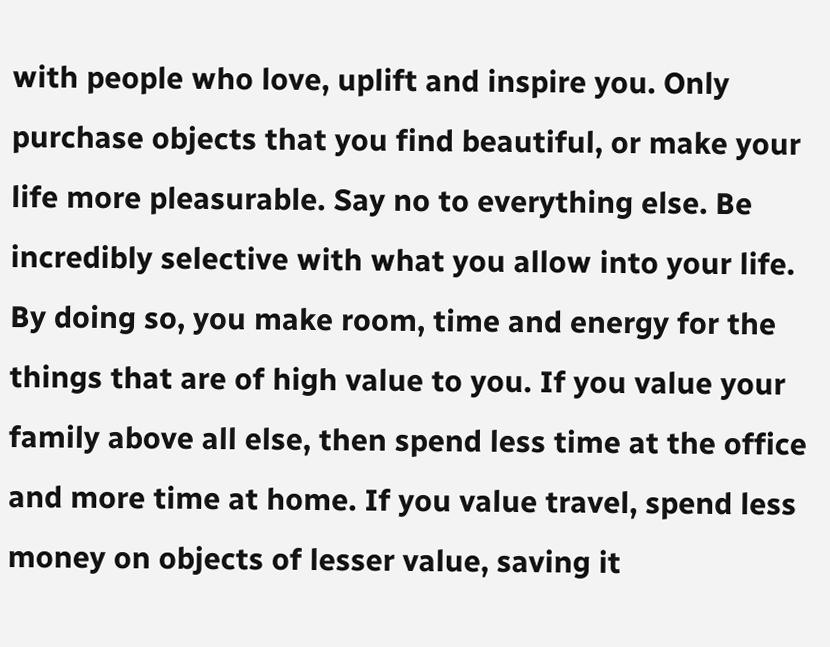with people who love, uplift and inspire you. Only purchase objects that you find beautiful, or make your life more pleasurable. Say no to everything else. Be incredibly selective with what you allow into your life. By doing so, you make room, time and energy for the things that are of high value to you. If you value your family above all else, then spend less time at the office and more time at home. If you value travel, spend less money on objects of lesser value, saving it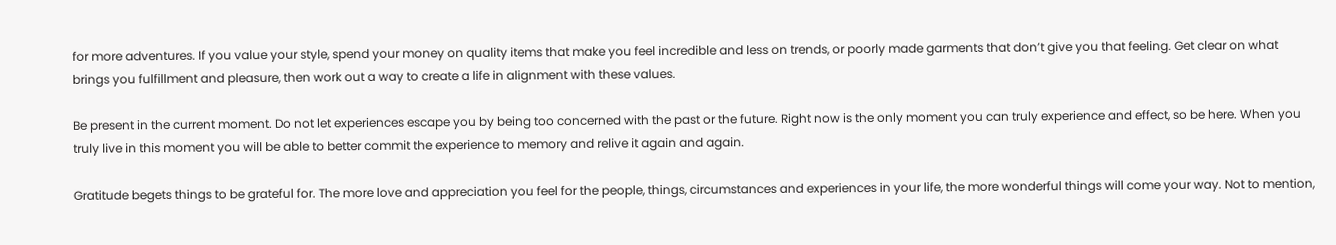for more adventures. If you value your style, spend your money on quality items that make you feel incredible and less on trends, or poorly made garments that don’t give you that feeling. Get clear on what brings you fulfillment and pleasure, then work out a way to create a life in alignment with these values.

Be present in the current moment. Do not let experiences escape you by being too concerned with the past or the future. Right now is the only moment you can truly experience and effect, so be here. When you truly live in this moment you will be able to better commit the experience to memory and relive it again and again.

Gratitude begets things to be grateful for. The more love and appreciation you feel for the people, things, circumstances and experiences in your life, the more wonderful things will come your way. Not to mention,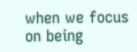when we focus on being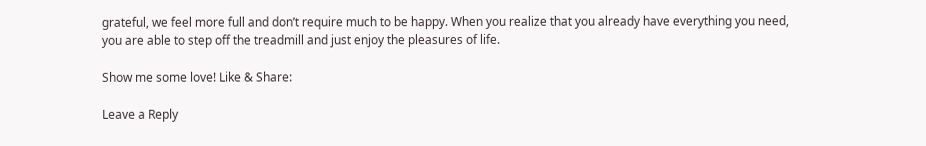grateful, we feel more full and don’t require much to be happy. When you realize that you already have everything you need, you are able to step off the treadmill and just enjoy the pleasures of life.

Show me some love! Like & Share:

Leave a Reply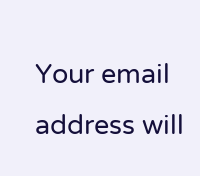Your email address will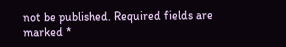not be published. Required fields are marked *